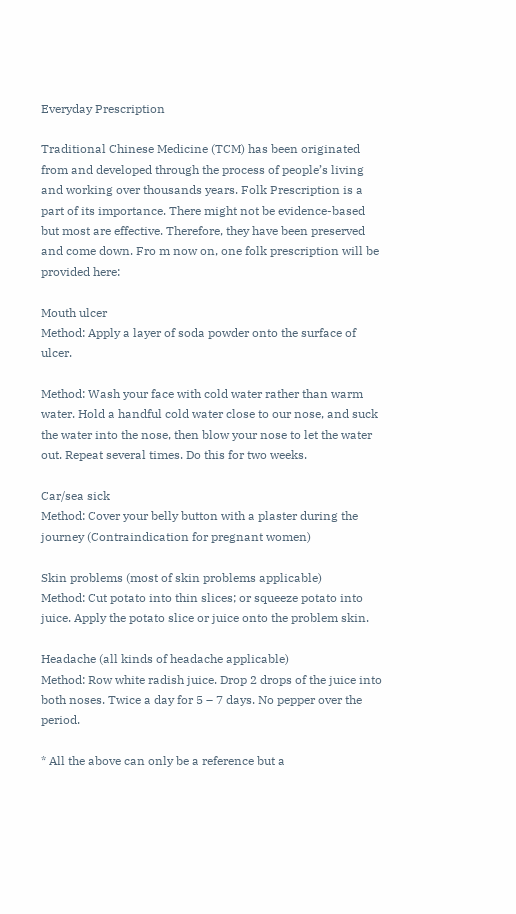Everyday Prescription

Traditional Chinese Medicine (TCM) has been originated from and developed through the process of people’s living and working over thousands years. Folk Prescription is a part of its importance. There might not be evidence-based but most are effective. Therefore, they have been preserved and come down. Fro m now on, one folk prescription will be provided here:

Mouth ulcer
Method: Apply a layer of soda powder onto the surface of ulcer.

Method: Wash your face with cold water rather than warm water. Hold a handful cold water close to our nose, and suck the water into the nose, then blow your nose to let the water out. Repeat several times. Do this for two weeks.

Car/sea sick
Method: Cover your belly button with a plaster during the journey (Contraindication for pregnant women)

Skin problems (most of skin problems applicable)
Method: Cut potato into thin slices; or squeeze potato into juice. Apply the potato slice or juice onto the problem skin.

Headache (all kinds of headache applicable)
Method: Row white radish juice. Drop 2 drops of the juice into both noses. Twice a day for 5 – 7 days. No pepper over the period.

* All the above can only be a reference but a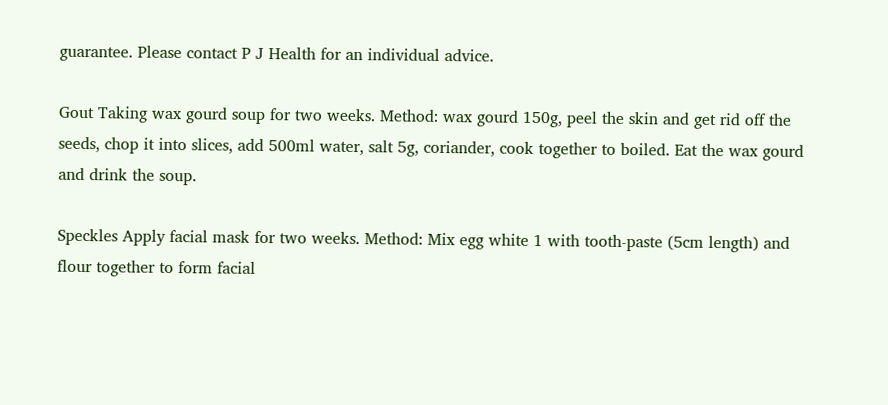guarantee. Please contact P J Health for an individual advice.

Gout Taking wax gourd soup for two weeks. Method: wax gourd 150g, peel the skin and get rid off the seeds, chop it into slices, add 500ml water, salt 5g, coriander, cook together to boiled. Eat the wax gourd and drink the soup.

Speckles Apply facial mask for two weeks. Method: Mix egg white 1 with tooth-paste (5cm length) and flour together to form facial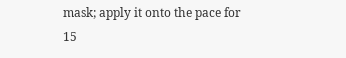mask; apply it onto the pace for 15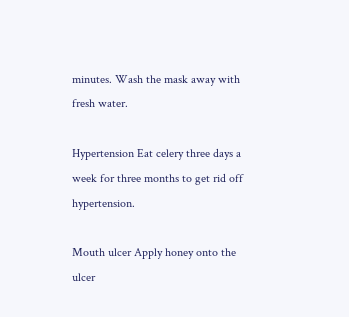minutes. Wash the mask away with fresh water.

Hypertension Eat celery three days a week for three months to get rid off hypertension.

Mouth ulcer Apply honey onto the ulcer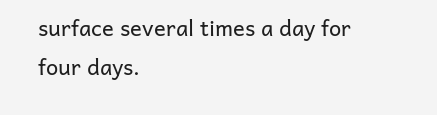surface several times a day for four days.